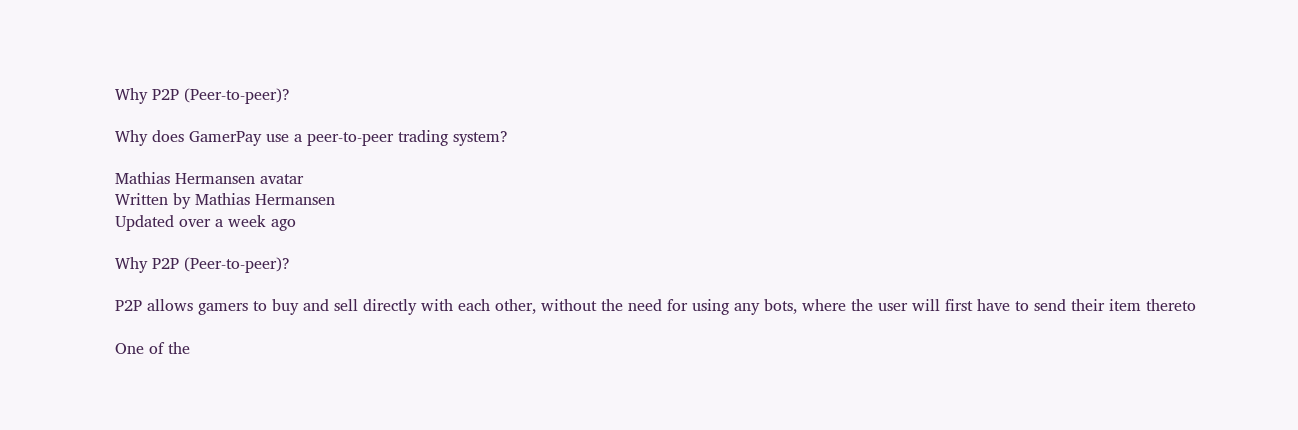Why P2P (Peer-to-peer)?

Why does GamerPay use a peer-to-peer trading system?

Mathias Hermansen avatar
Written by Mathias Hermansen
Updated over a week ago

Why P2P (Peer-to-peer)?

P2P allows gamers to buy and sell directly with each other, without the need for using any bots, where the user will first have to send their item thereto

One of the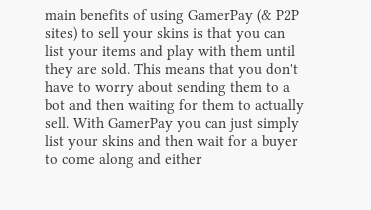main benefits of using GamerPay (& P2P sites) to sell your skins is that you can list your items and play with them until they are sold. This means that you don't have to worry about sending them to a bot and then waiting for them to actually sell. With GamerPay you can just simply list your skins and then wait for a buyer to come along and either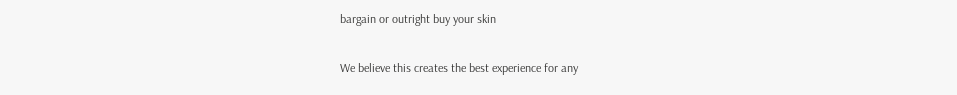bargain or outright buy your skin

We believe this creates the best experience for any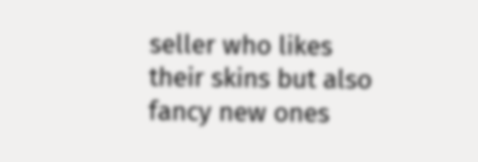seller who likes their skins but also fancy new ones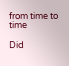from time to time

Did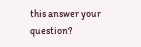this answer your question?